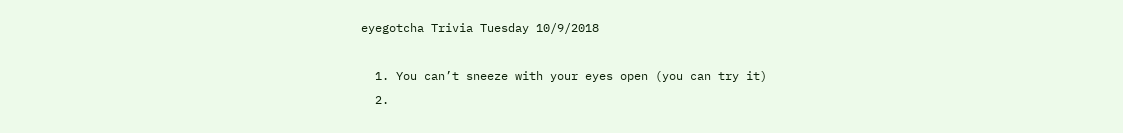eyegotcha Trivia Tuesday 10/9/2018

  1. You can’t sneeze with your eyes open (you can try it)
  2.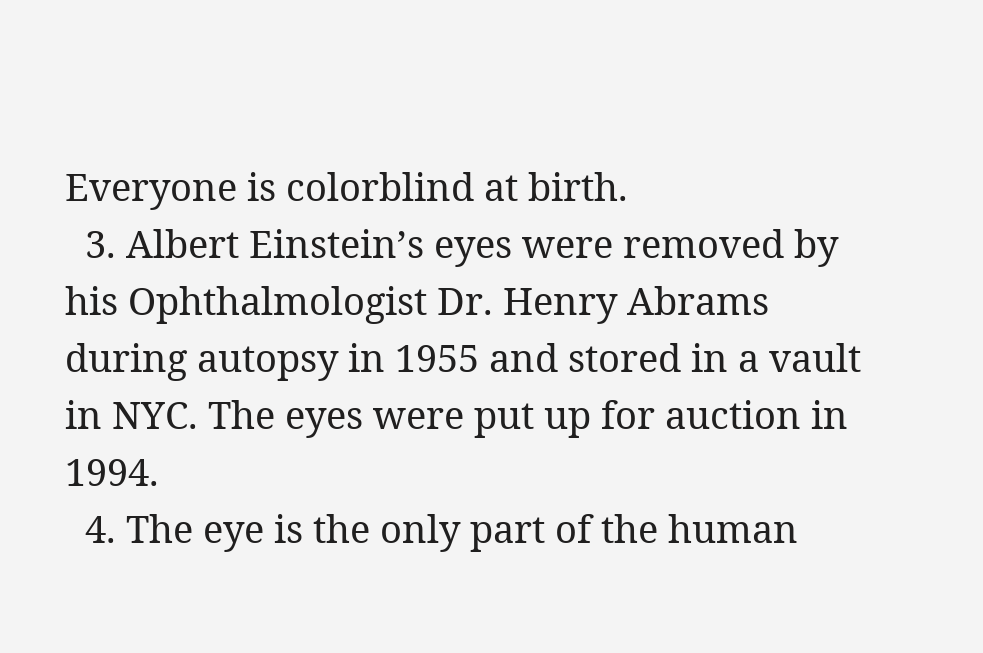Everyone is colorblind at birth.
  3. Albert Einstein’s eyes were removed by his Ophthalmologist Dr. Henry Abrams during autopsy in 1955 and stored in a vault in NYC. The eyes were put up for auction in 1994.
  4. The eye is the only part of the human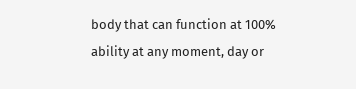body that can function at 100% ability at any moment, day or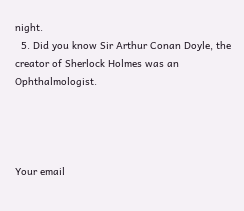night.
  5. Did you know Sir Arthur Conan Doyle, the creator of Sherlock Holmes was an Ophthalmologist.




Your email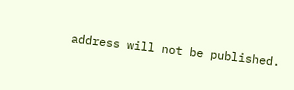address will not be published.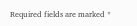Required fields are marked *